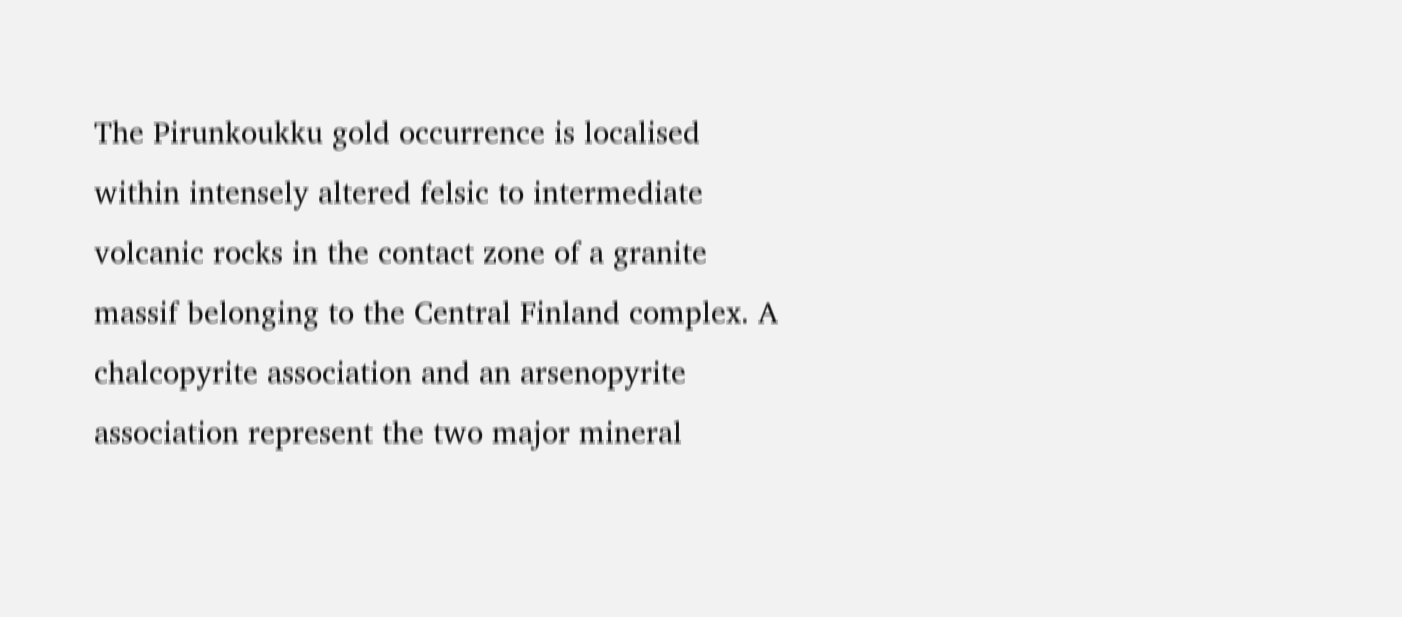The Pirunkoukku gold occurrence is localised within intensely altered felsic to intermediate volcanic rocks in the contact zone of a granite massif belonging to the Central Finland complex. A chalcopyrite association and an arsenopyrite association represent the two major mineral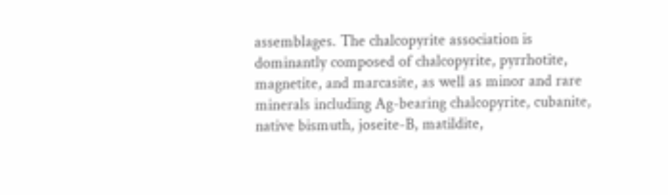assemblages. The chalcopyrite association is dominantly composed of chalcopyrite, pyrrhotite, magnetite, and marcasite, as well as minor and rare minerals including Ag-bearing chalcopyrite, cubanite, native bismuth, joseite-B, matildite,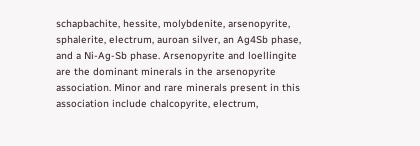schapbachite, hessite, molybdenite, arsenopyrite, sphalerite, electrum, auroan silver, an Ag4Sb phase, and a Ni-Ag-Sb phase. Arsenopyrite and loellingite are the dominant minerals in the arsenopyrite association. Minor and rare minerals present in this association include chalcopyrite, electrum,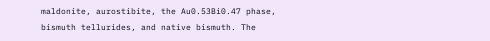maldonite, aurostibite, the Au0.53Bi0.47 phase, bismuth tellurides, and native bismuth. The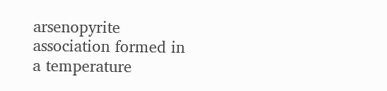arsenopyrite association formed in a temperature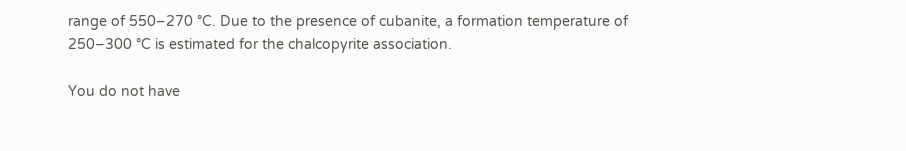range of 550–270 °C. Due to the presence of cubanite, a formation temperature of 250–300 °C is estimated for the chalcopyrite association.

You do not have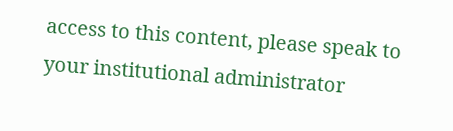access to this content, please speak to your institutional administrator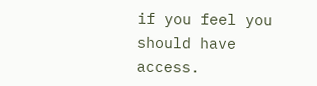if you feel you should have access.